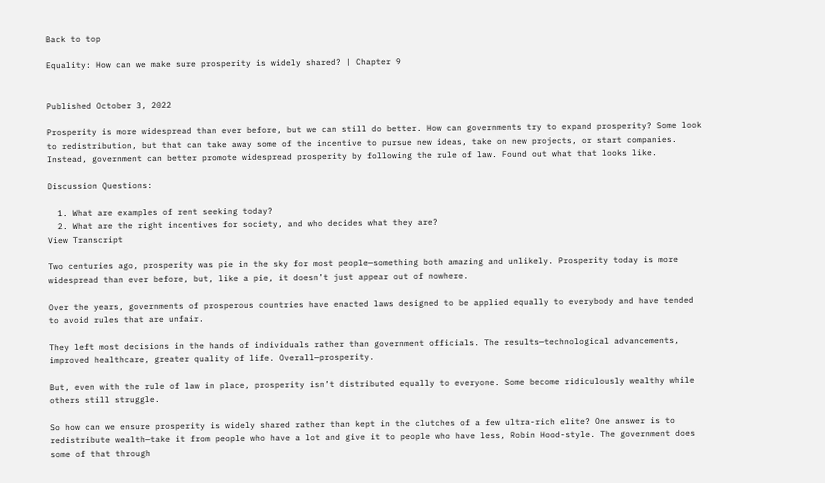Back to top

Equality: How can we make sure prosperity is widely shared? | Chapter 9


Published October 3, 2022

Prosperity is more widespread than ever before, but we can still do better. How can governments try to expand prosperity? Some look to redistribution, but that can take away some of the incentive to pursue new ideas, take on new projects, or start companies. Instead, government can better promote widespread prosperity by following the rule of law. Found out what that looks like.

Discussion Questions:

  1. What are examples of rent seeking today?
  2. What are the right incentives for society, and who decides what they are?
View Transcript

Two centuries ago, prosperity was pie in the sky for most people—something both amazing and unlikely. Prosperity today is more widespread than ever before, but, like a pie, it doesn’t just appear out of nowhere.

Over the years, governments of prosperous countries have enacted laws designed to be applied equally to everybody and have tended to avoid rules that are unfair.

They left most decisions in the hands of individuals rather than government officials. The results—technological advancements, improved healthcare, greater quality of life. Overall—prosperity.

But, even with the rule of law in place, prosperity isn’t distributed equally to everyone. Some become ridiculously wealthy while others still struggle.

So how can we ensure prosperity is widely shared rather than kept in the clutches of a few ultra-rich elite? One answer is to redistribute wealth—take it from people who have a lot and give it to people who have less, Robin Hood-style. The government does some of that through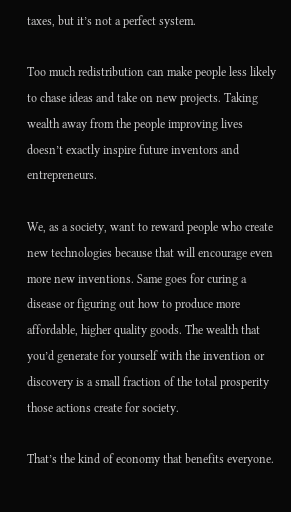taxes, but it’s not a perfect system.

Too much redistribution can make people less likely to chase ideas and take on new projects. Taking wealth away from the people improving lives doesn’t exactly inspire future inventors and entrepreneurs.

We, as a society, want to reward people who create new technologies because that will encourage even more new inventions. Same goes for curing a disease or figuring out how to produce more affordable, higher quality goods. The wealth that you’d generate for yourself with the invention or discovery is a small fraction of the total prosperity those actions create for society.

That’s the kind of economy that benefits everyone.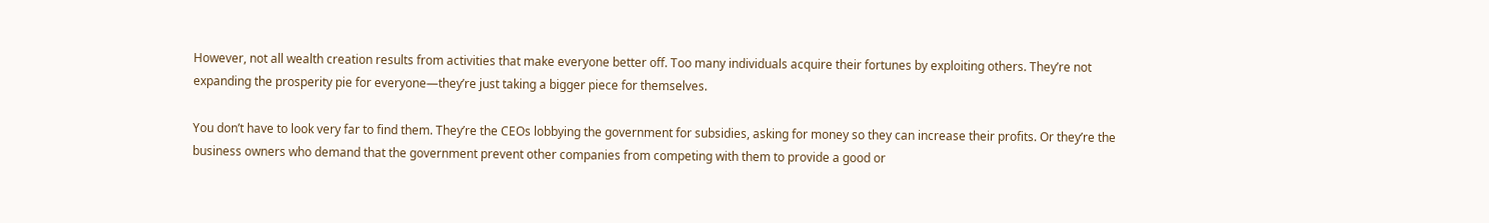However, not all wealth creation results from activities that make everyone better off. Too many individuals acquire their fortunes by exploiting others. They’re not expanding the prosperity pie for everyone—they’re just taking a bigger piece for themselves.

You don’t have to look very far to find them. They’re the CEOs lobbying the government for subsidies, asking for money so they can increase their profits. Or they’re the business owners who demand that the government prevent other companies from competing with them to provide a good or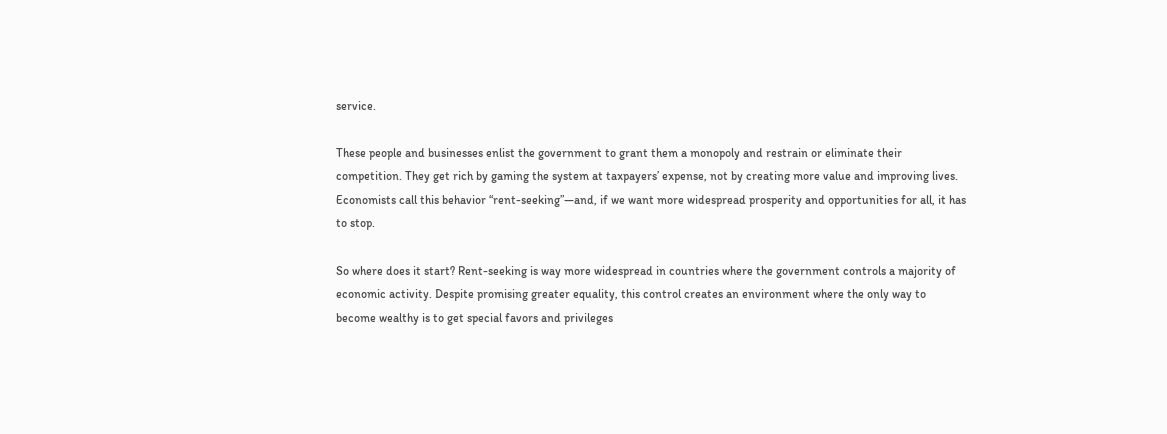service.

These people and businesses enlist the government to grant them a monopoly and restrain or eliminate their competition. They get rich by gaming the system at taxpayers’ expense, not by creating more value and improving lives. Economists call this behavior “rent-seeking”—and, if we want more widespread prosperity and opportunities for all, it has to stop.

So where does it start? Rent-seeking is way more widespread in countries where the government controls a majority of economic activity. Despite promising greater equality, this control creates an environment where the only way to become wealthy is to get special favors and privileges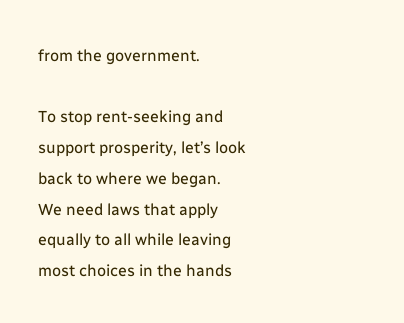from the government.

To stop rent-seeking and support prosperity, let’s look back to where we began. We need laws that apply equally to all while leaving most choices in the hands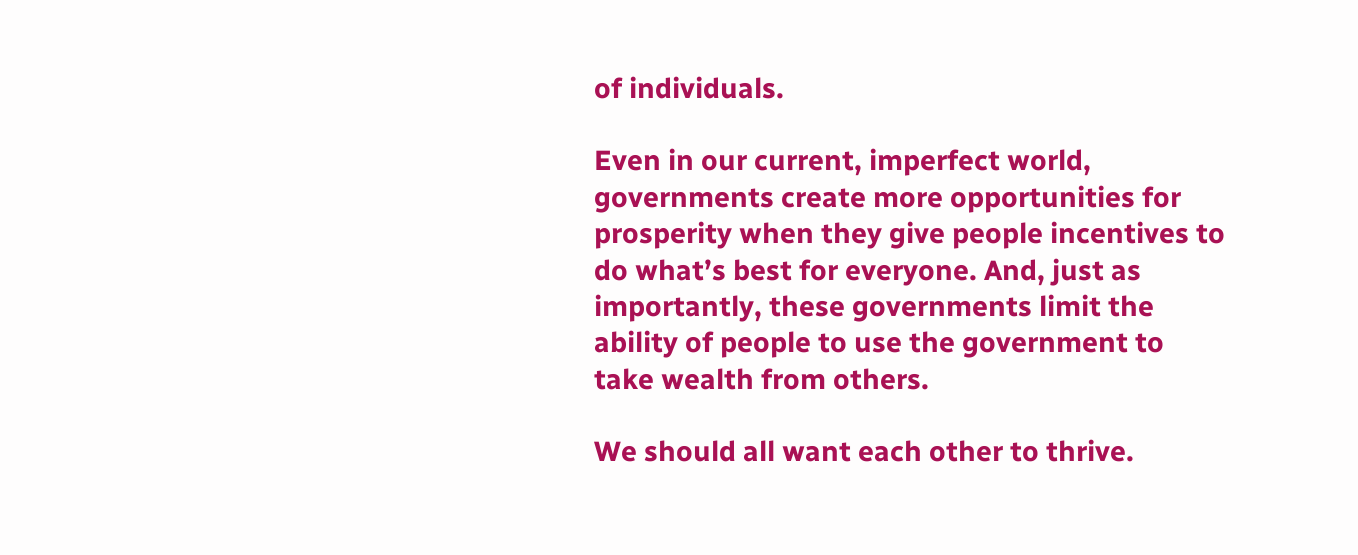of individuals.

Even in our current, imperfect world, governments create more opportunities for prosperity when they give people incentives to do what’s best for everyone. And, just as importantly, these governments limit the ability of people to use the government to take wealth from others.

We should all want each other to thrive.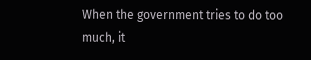When the government tries to do too much, it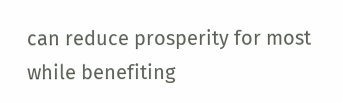can reduce prosperity for most while benefiting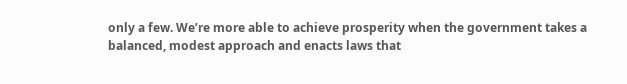only a few. We’re more able to achieve prosperity when the government takes a balanced, modest approach and enacts laws that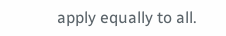apply equally to all.